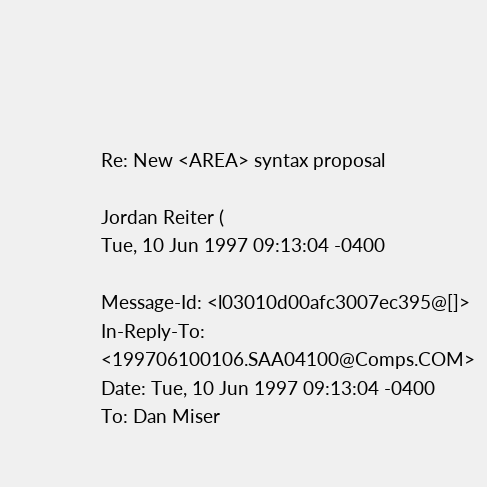Re: New <AREA> syntax proposal

Jordan Reiter (
Tue, 10 Jun 1997 09:13:04 -0400

Message-Id: <l03010d00afc3007ec395@[]>
In-Reply-To: <199706100106.SAA04100@Comps.COM>
Date: Tue, 10 Jun 1997 09:13:04 -0400
To: Dan Miser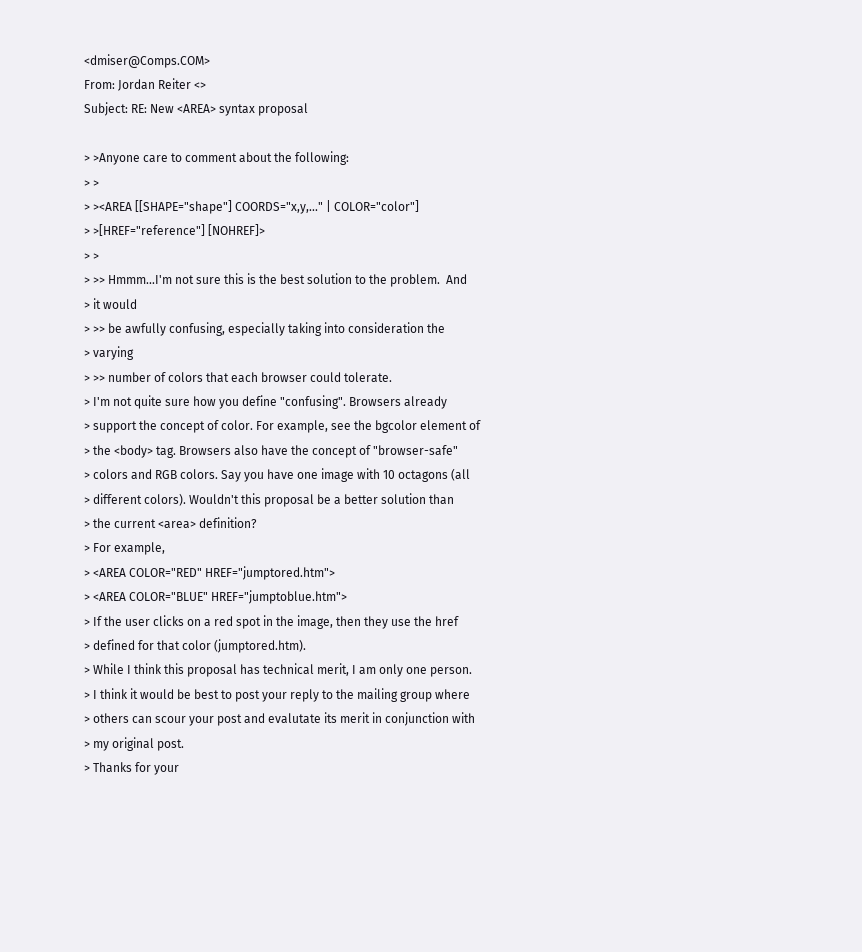<dmiser@Comps.COM>
From: Jordan Reiter <>
Subject: RE: New <AREA> syntax proposal

> >Anyone care to comment about the following:
> >
> ><AREA [[SHAPE="shape"] COORDS="x,y,..." | COLOR="color"]
> >[HREF="reference"] [NOHREF]>
> >
> >> Hmmm...I'm not sure this is the best solution to the problem.  And
> it would
> >> be awfully confusing, especially taking into consideration the
> varying
> >> number of colors that each browser could tolerate.
> I'm not quite sure how you define "confusing". Browsers already
> support the concept of color. For example, see the bgcolor element of
> the <body> tag. Browsers also have the concept of "browser-safe"
> colors and RGB colors. Say you have one image with 10 octagons (all
> different colors). Wouldn't this proposal be a better solution than
> the current <area> definition?
> For example,
> <AREA COLOR="RED" HREF="jumptored.htm">
> <AREA COLOR="BLUE" HREF="jumptoblue.htm">
> If the user clicks on a red spot in the image, then they use the href
> defined for that color (jumptored.htm).
> While I think this proposal has technical merit, I am only one person.
> I think it would be best to post your reply to the mailing group where
> others can scour your post and evalutate its merit in conjunction with
> my original post.
> Thanks for your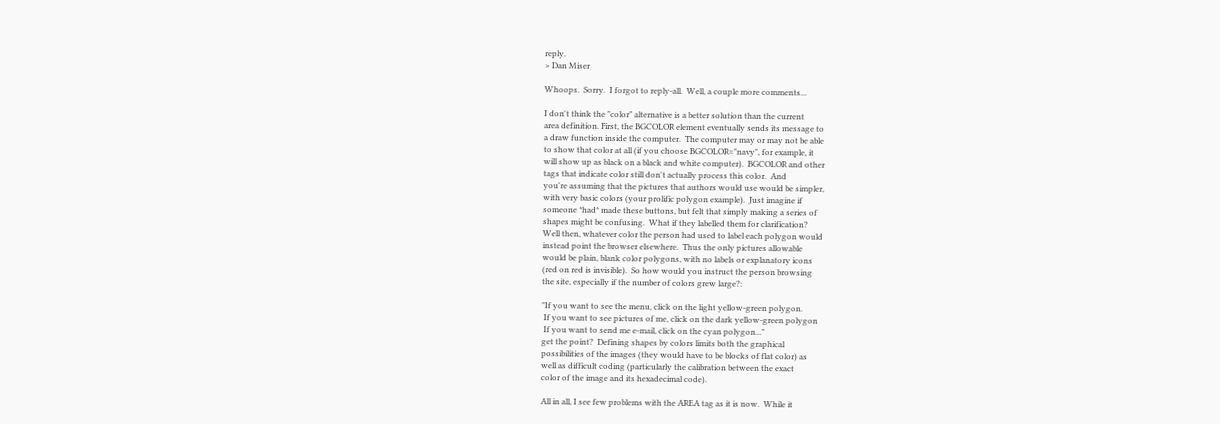reply.
> Dan Miser

Whoops.  Sorry.  I forgot to reply-all.  Well, a couple more comments...

I don't think the "color" alternative is a better solution than the current
area definition. First, the BGCOLOR element eventually sends its message to
a draw function inside the computer.  The computer may or may not be able
to show that color at all (if you choose BGCOLOR="navy", for example, it
will show up as black on a black and white computer).  BGCOLOR and other
tags that indicate color still don't actually process this color.  And
you're assuming that the pictures that authors would use would be simpler,
with very basic colors (your prolific polygon example).  Just imagine if
someone *had* made these buttons, but felt that simply making a series of
shapes might be confusing.  What if they labelled them for clarification?
Well then, whatever color the person had used to label each polygon would
instead point the browser elsewhere.  Thus the only pictures allowable
would be plain, blank color polygons, with no labels or explanatory icons
(red on red is invisible).  So how would you instruct the person browsing
the site, especially if the number of colors grew large?:

"If you want to see the menu, click on the light yellow-green polygon.
 If you want to see pictures of me, click on the dark yellow-green polygon
 If you want to send me e-mail, click on the cyan polygon..."
get the point?  Defining shapes by colors limits both the graphical
possibilities of the images (they would have to be blocks of flat color) as
well as difficult coding (particularly the calibration between the exact
color of the image and its hexadecimal code).

All in all, I see few problems with the AREA tag as it is now.  While it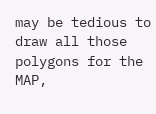may be tedious to draw all those polygons for the MAP,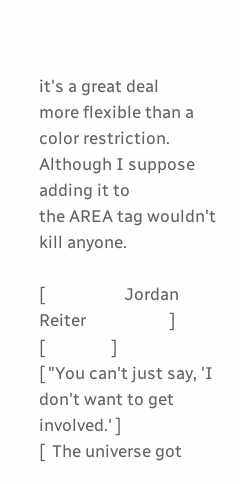it's a great deal
more flexible than a color restriction.  Although I suppose adding it to
the AREA tag wouldn't kill anyone.

[                    Jordan Reiter                     ]
[                 ]
[ "You can't just say, 'I don't want to get involved.' ]
[  The universe got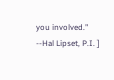you involved."  --Hal Lipset, P.I. ]